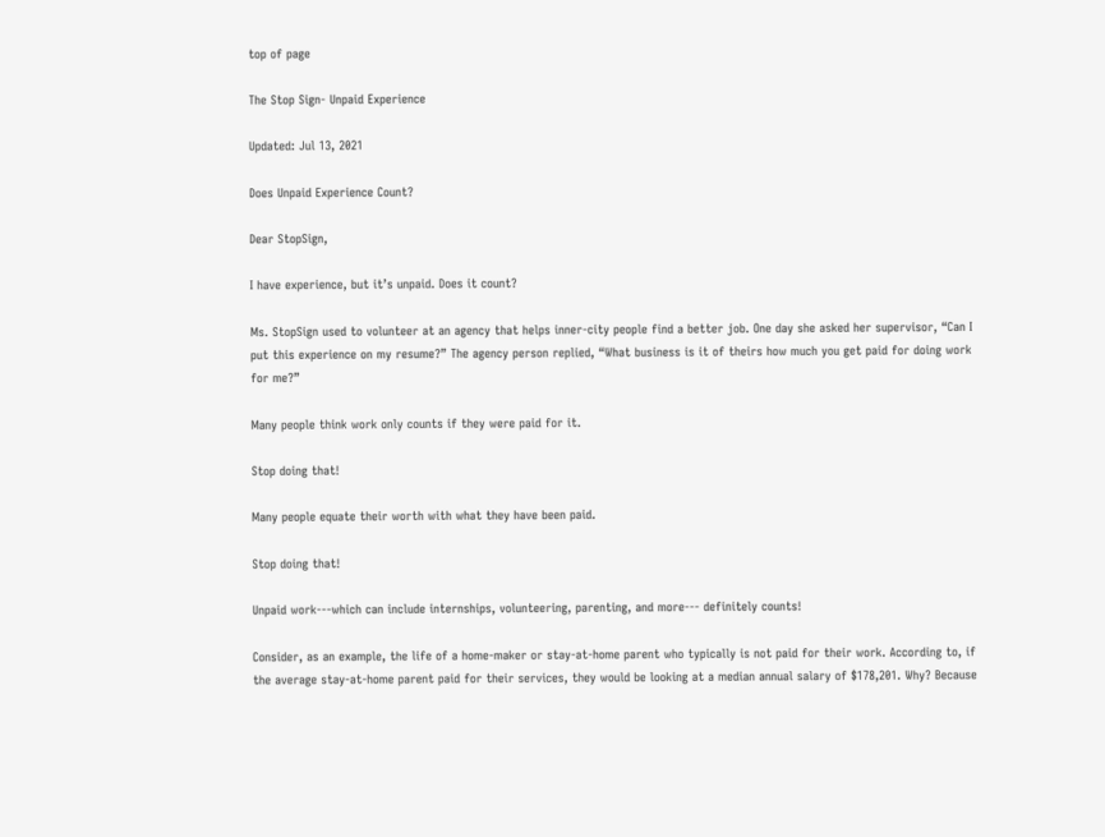top of page

The Stop Sign- Unpaid Experience

Updated: Jul 13, 2021

Does Unpaid Experience Count?

Dear StopSign,

I have experience, but it’s unpaid. Does it count?

Ms. StopSign used to volunteer at an agency that helps inner-city people find a better job. One day she asked her supervisor, “Can I put this experience on my resume?” The agency person replied, “What business is it of theirs how much you get paid for doing work for me?”

Many people think work only counts if they were paid for it.

Stop doing that!

Many people equate their worth with what they have been paid.

Stop doing that!

Unpaid work---which can include internships, volunteering, parenting, and more--- definitely counts!

Consider, as an example, the life of a home-maker or stay-at-home parent who typically is not paid for their work. According to, if the average stay-at-home parent paid for their services, they would be looking at a median annual salary of $178,201. Why? Because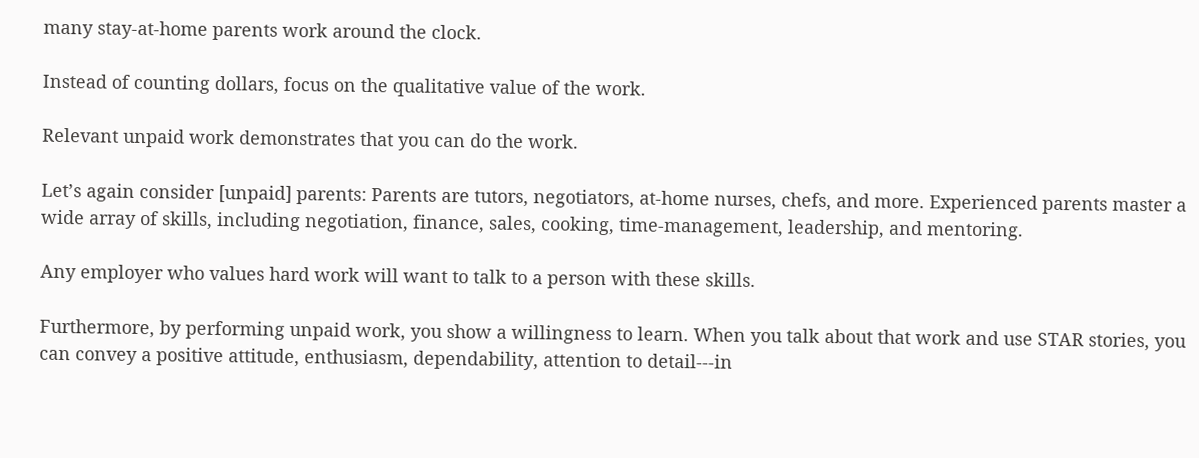many stay-at-home parents work around the clock.

Instead of counting dollars, focus on the qualitative value of the work.

Relevant unpaid work demonstrates that you can do the work.

Let’s again consider [unpaid] parents: Parents are tutors, negotiators, at-home nurses, chefs, and more. Experienced parents master a wide array of skills, including negotiation, finance, sales, cooking, time-management, leadership, and mentoring.

Any employer who values hard work will want to talk to a person with these skills.

Furthermore, by performing unpaid work, you show a willingness to learn. When you talk about that work and use STAR stories, you can convey a positive attitude, enthusiasm, dependability, attention to detail---in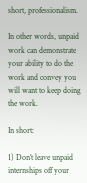short, professionalism.

In other words, unpaid work can demonstrate your ability to do the work and convey you will want to keep doing the work.

In short:

1) Don’t leave unpaid internships off your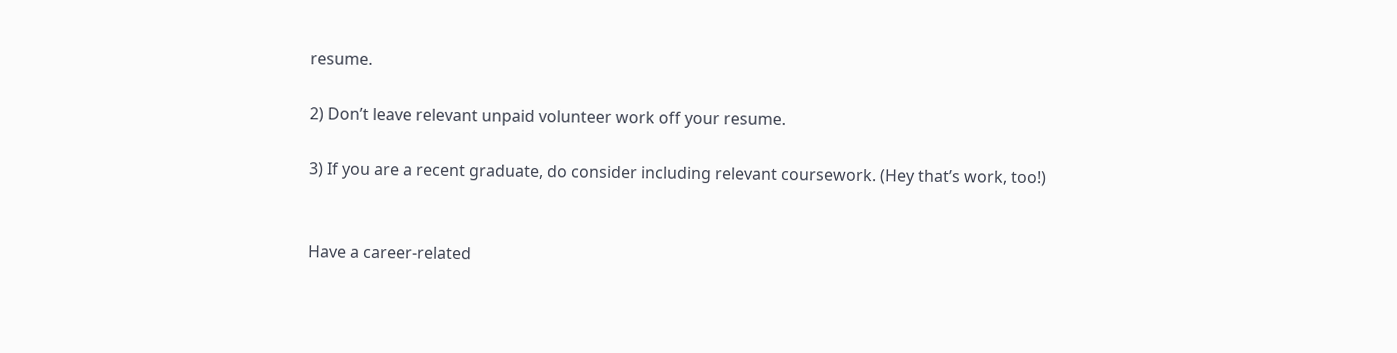resume.

2) Don’t leave relevant unpaid volunteer work off your resume.

3) If you are a recent graduate, do consider including relevant coursework. (Hey that’s work, too!)


Have a career-related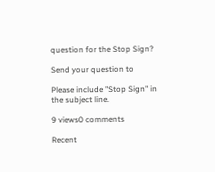question for the Stop Sign?

Send your question to

Please include "Stop Sign" in the subject line.

9 views0 comments

Recent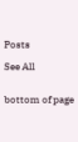Posts

See All


bottom of page